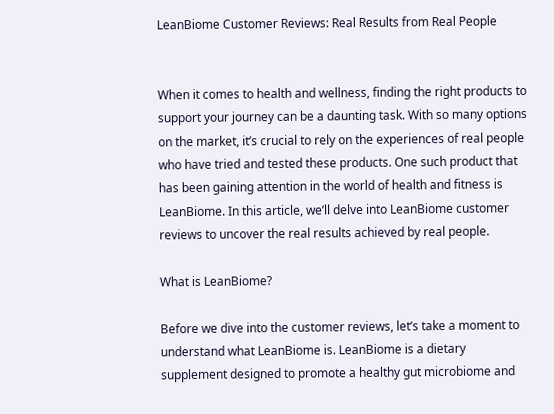LeanBiome Customer Reviews: Real Results from Real People


When it comes to health and wellness, finding the right products to support your journey can be a daunting task. With so many options on the market, it’s crucial to rely on the experiences of real people who have tried and tested these products. One such product that has been gaining attention in the world of health and fitness is LeanBiome. In this article, we’ll delve into LeanBiome customer reviews to uncover the real results achieved by real people.

What is LeanBiome?

Before we dive into the customer reviews, let’s take a moment to understand what LeanBiome is. LeanBiome is a dietary supplement designed to promote a healthy gut microbiome and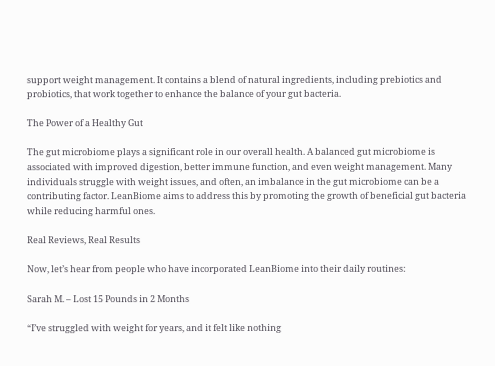support weight management. It contains a blend of natural ingredients, including prebiotics and probiotics, that work together to enhance the balance of your gut bacteria.

The Power of a Healthy Gut

The gut microbiome plays a significant role in our overall health. A balanced gut microbiome is associated with improved digestion, better immune function, and even weight management. Many individuals struggle with weight issues, and often, an imbalance in the gut microbiome can be a contributing factor. LeanBiome aims to address this by promoting the growth of beneficial gut bacteria while reducing harmful ones.

Real Reviews, Real Results

Now, let’s hear from people who have incorporated LeanBiome into their daily routines:

Sarah M. – Lost 15 Pounds in 2 Months

“I’ve struggled with weight for years, and it felt like nothing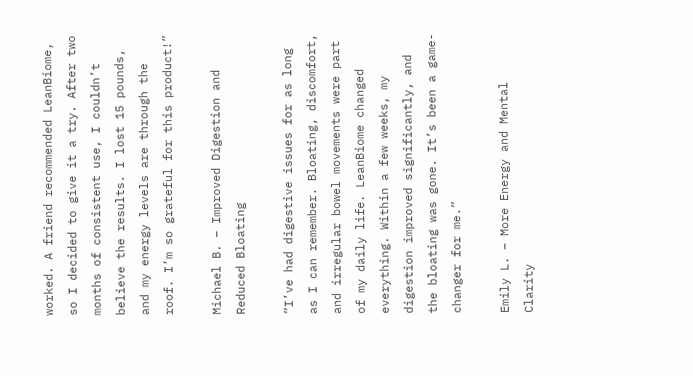worked. A friend recommended LeanBiome, so I decided to give it a try. After two months of consistent use, I couldn’t believe the results. I lost 15 pounds, and my energy levels are through the roof. I’m so grateful for this product!”

Michael B. – Improved Digestion and Reduced Bloating

“I’ve had digestive issues for as long as I can remember. Bloating, discomfort, and irregular bowel movements were part of my daily life. LeanBiome changed everything. Within a few weeks, my digestion improved significantly, and the bloating was gone. It’s been a game-changer for me.”

Emily L. – More Energy and Mental Clarity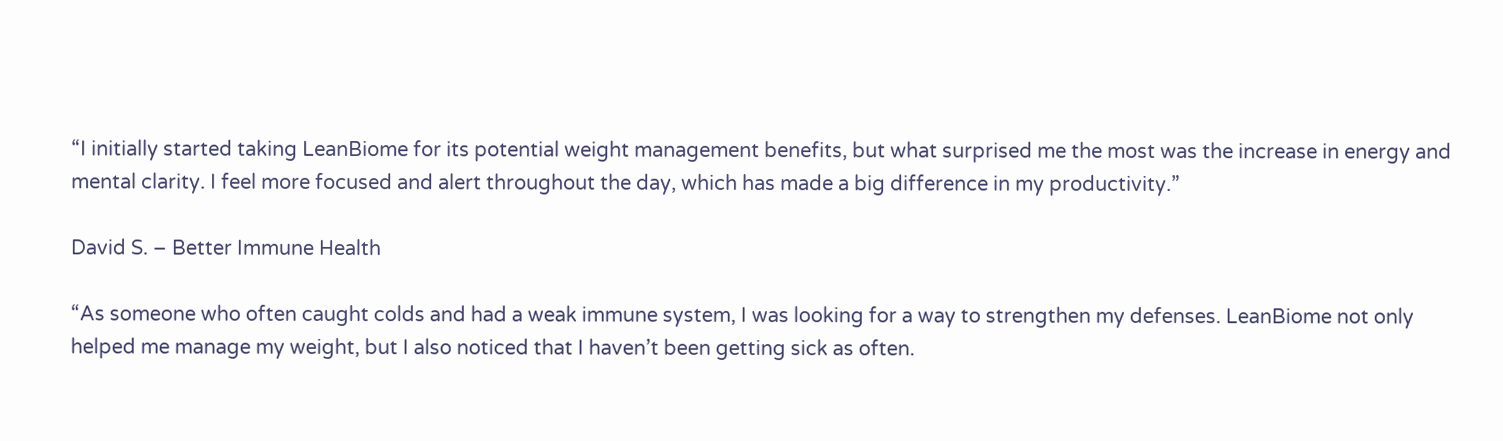“I initially started taking LeanBiome for its potential weight management benefits, but what surprised me the most was the increase in energy and mental clarity. I feel more focused and alert throughout the day, which has made a big difference in my productivity.”

David S. – Better Immune Health

“As someone who often caught colds and had a weak immune system, I was looking for a way to strengthen my defenses. LeanBiome not only helped me manage my weight, but I also noticed that I haven’t been getting sick as often.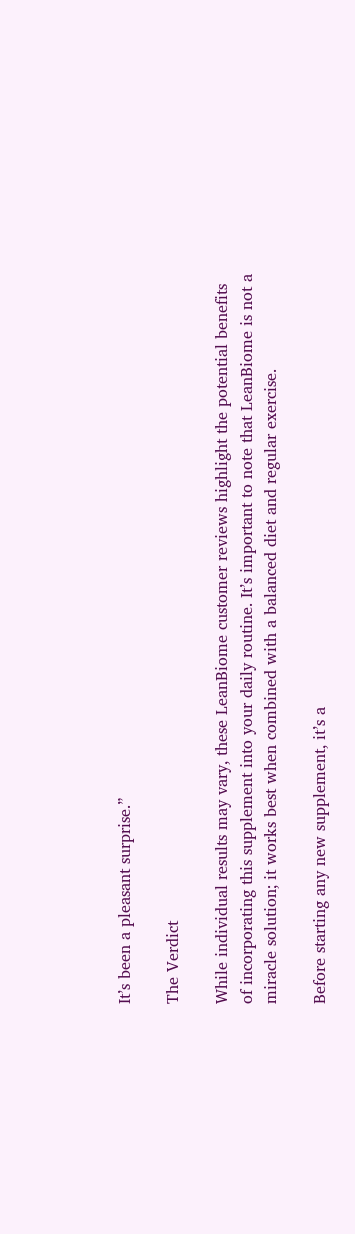It’s been a pleasant surprise.”

The Verdict

While individual results may vary, these LeanBiome customer reviews highlight the potential benefits of incorporating this supplement into your daily routine. It’s important to note that LeanBiome is not a miracle solution; it works best when combined with a balanced diet and regular exercise.

Before starting any new supplement, it’s a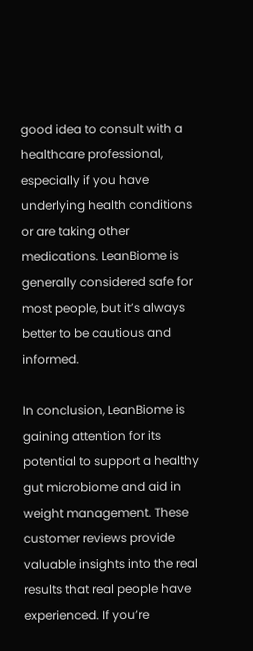good idea to consult with a healthcare professional, especially if you have underlying health conditions or are taking other medications. LeanBiome is generally considered safe for most people, but it’s always better to be cautious and informed.

In conclusion, LeanBiome is gaining attention for its potential to support a healthy gut microbiome and aid in weight management. These customer reviews provide valuable insights into the real results that real people have experienced. If you’re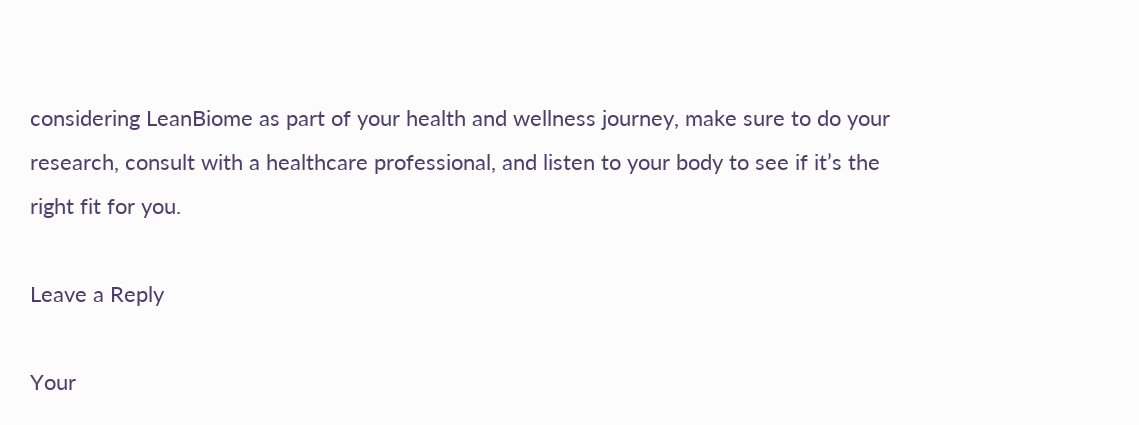considering LeanBiome as part of your health and wellness journey, make sure to do your research, consult with a healthcare professional, and listen to your body to see if it’s the right fit for you.

Leave a Reply

Your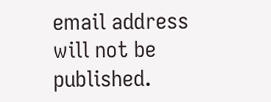email address will not be published.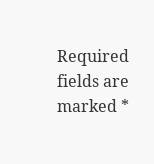Required fields are marked *